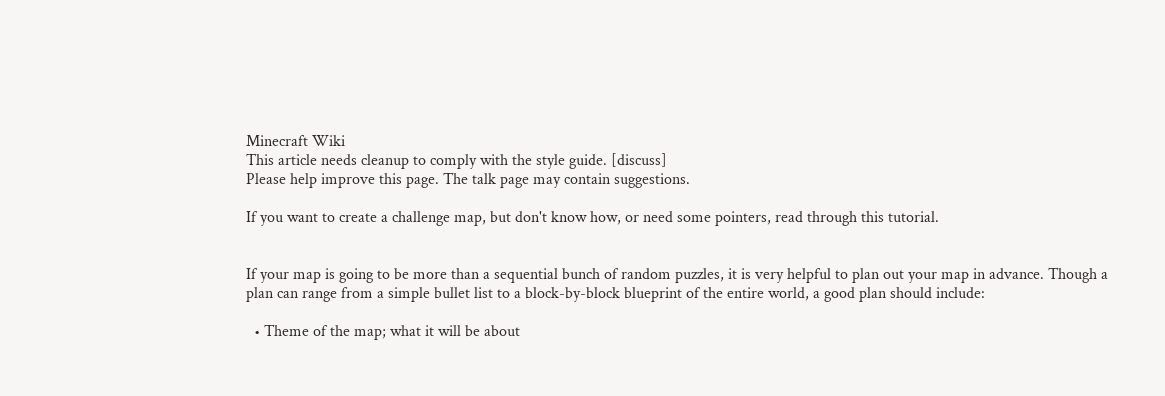Minecraft Wiki
This article needs cleanup to comply with the style guide. [discuss]
Please help improve this page. The talk page may contain suggestions.

If you want to create a challenge map, but don't know how, or need some pointers, read through this tutorial.


If your map is going to be more than a sequential bunch of random puzzles, it is very helpful to plan out your map in advance. Though a plan can range from a simple bullet list to a block-by-block blueprint of the entire world, a good plan should include:

  • Theme of the map; what it will be about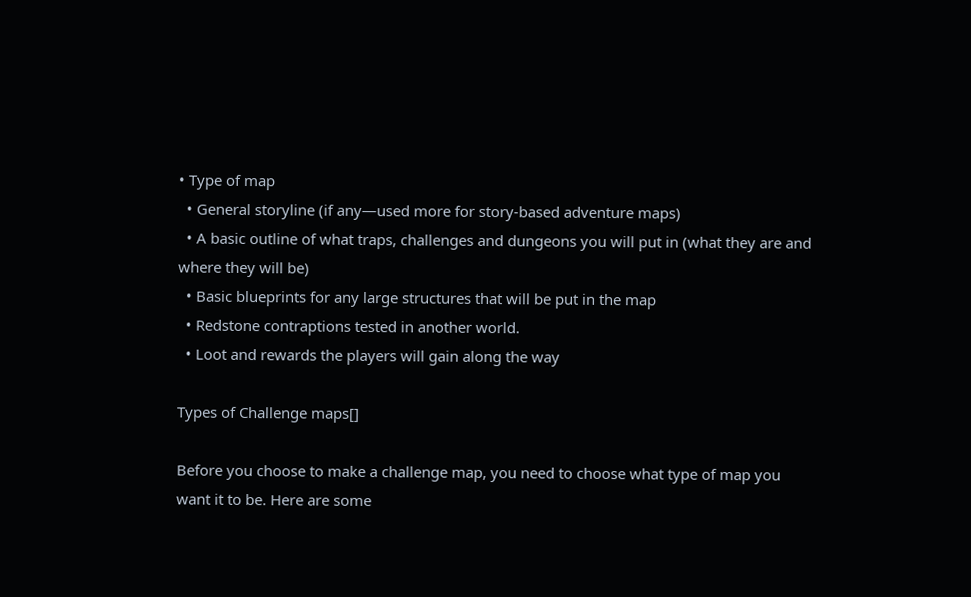• Type of map
  • General storyline (if any—used more for story-based adventure maps)
  • A basic outline of what traps, challenges and dungeons you will put in (what they are and where they will be)
  • Basic blueprints for any large structures that will be put in the map
  • Redstone contraptions tested in another world.
  • Loot and rewards the players will gain along the way

Types of Challenge maps[]

Before you choose to make a challenge map, you need to choose what type of map you want it to be. Here are some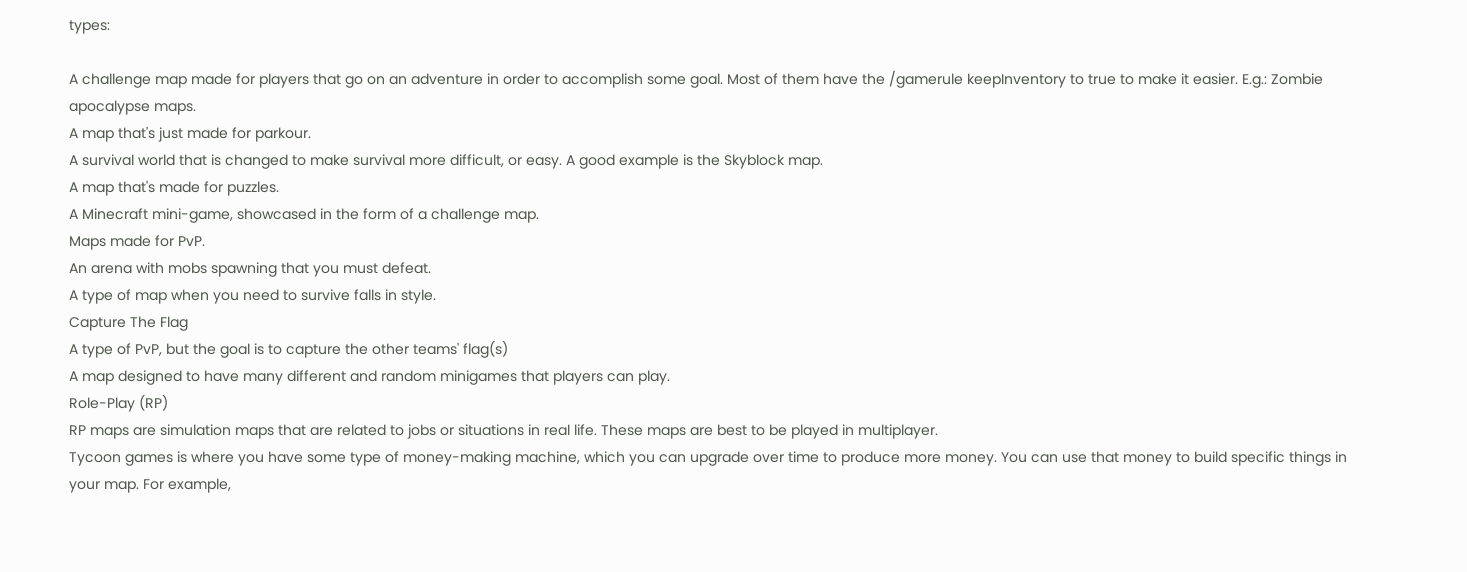types:

A challenge map made for players that go on an adventure in order to accomplish some goal. Most of them have the /gamerule keepInventory to true to make it easier. E.g.: Zombie apocalypse maps.
A map that's just made for parkour.
A survival world that is changed to make survival more difficult, or easy. A good example is the Skyblock map.
A map that's made for puzzles.
A Minecraft mini-game, showcased in the form of a challenge map.
Maps made for PvP.
An arena with mobs spawning that you must defeat.
A type of map when you need to survive falls in style.
Capture The Flag
A type of PvP, but the goal is to capture the other teams' flag(s)
A map designed to have many different and random minigames that players can play.
Role-Play (RP)
RP maps are simulation maps that are related to jobs or situations in real life. These maps are best to be played in multiplayer.
Tycoon games is where you have some type of money-making machine, which you can upgrade over time to produce more money. You can use that money to build specific things in your map. For example,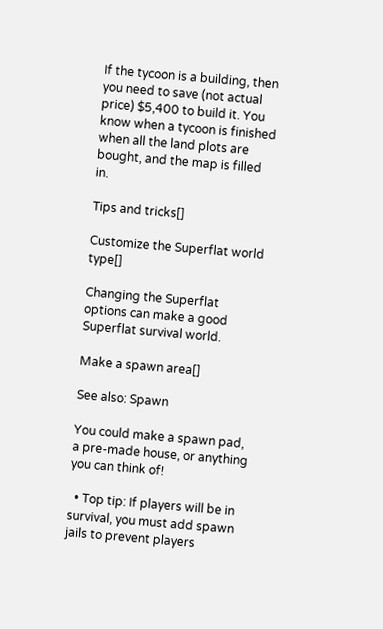If the tycoon is a building, then you need to save (not actual price) $5,400 to build it. You know when a tycoon is finished when all the land plots are bought, and the map is filled in.

Tips and tricks[]

Customize the Superflat world type[]

Changing the Superflat options can make a good Superflat survival world.

Make a spawn area[]

See also: Spawn

You could make a spawn pad, a pre-made house, or anything you can think of!

  • Top tip: If players will be in survival, you must add spawn jails to prevent players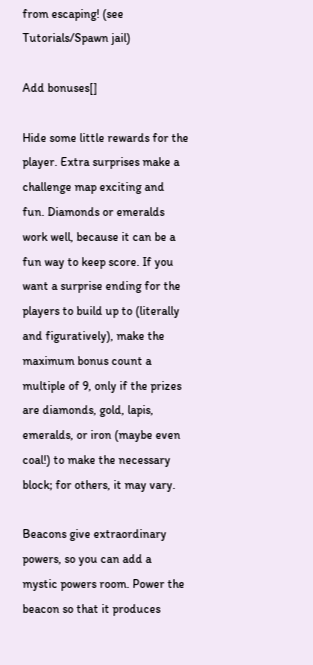from escaping! (see Tutorials/Spawn jail)

Add bonuses[]

Hide some little rewards for the player. Extra surprises make a challenge map exciting and fun. Diamonds or emeralds work well, because it can be a fun way to keep score. If you want a surprise ending for the players to build up to (literally and figuratively), make the maximum bonus count a multiple of 9, only if the prizes are diamonds, gold, lapis, emeralds, or iron (maybe even coal!) to make the necessary block; for others, it may vary.

Beacons give extraordinary powers, so you can add a mystic powers room. Power the beacon so that it produces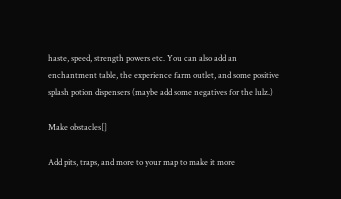haste, speed, strength powers etc. You can also add an enchantment table, the experience farm outlet, and some positive splash potion dispensers (maybe add some negatives for the lulz.)

Make obstacles[]

Add pits, traps, and more to your map to make it more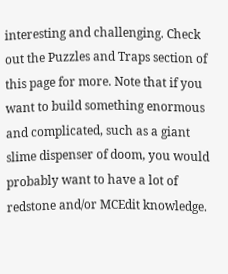interesting and challenging. Check out the Puzzles and Traps section of this page for more. Note that if you want to build something enormous and complicated, such as a giant slime dispenser of doom, you would probably want to have a lot of redstone and/or MCEdit knowledge.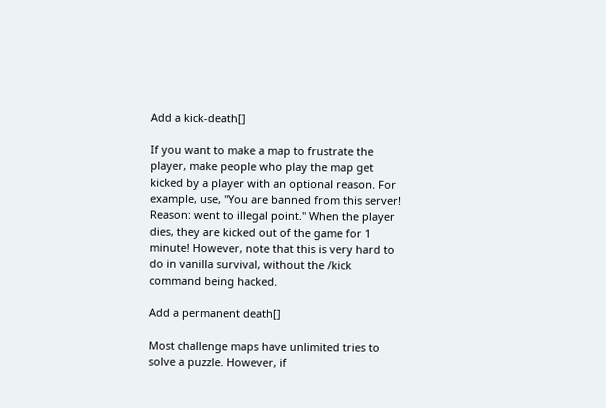Add a kick-death[]

If you want to make a map to frustrate the player, make people who play the map get kicked by a player with an optional reason. For example, use, "You are banned from this server! Reason: went to illegal point." When the player dies, they are kicked out of the game for 1 minute! However, note that this is very hard to do in vanilla survival, without the /kick command being hacked.

Add a permanent death[]

Most challenge maps have unlimited tries to solve a puzzle. However, if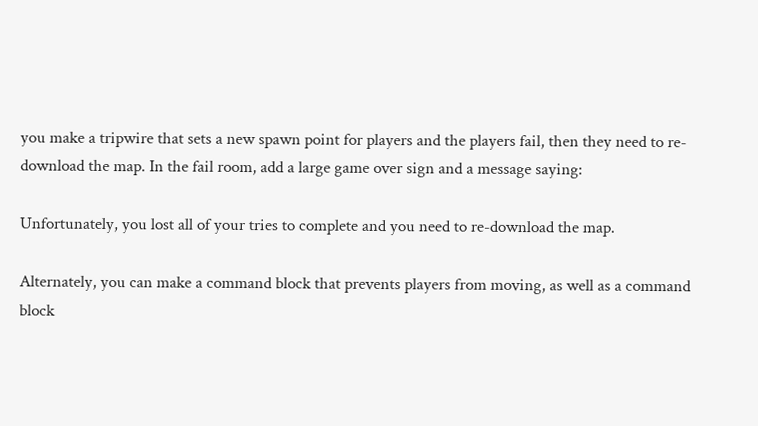you make a tripwire that sets a new spawn point for players and the players fail, then they need to re-download the map. In the fail room, add a large game over sign and a message saying:

Unfortunately, you lost all of your tries to complete and you need to re-download the map.

Alternately, you can make a command block that prevents players from moving, as well as a command block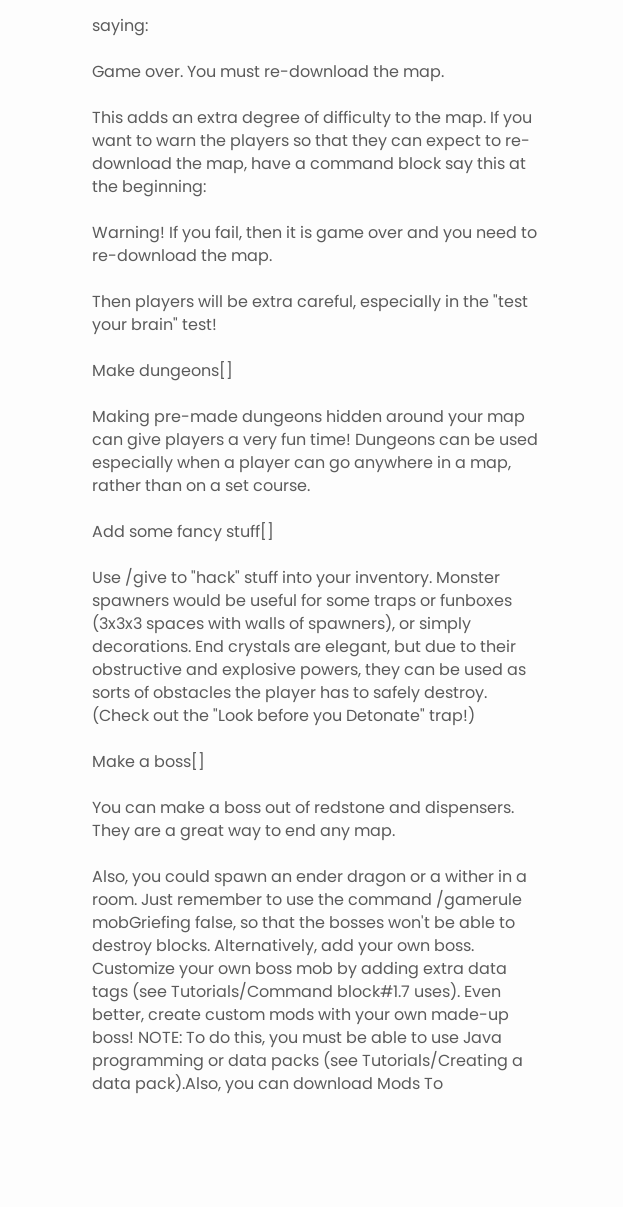saying:

Game over. You must re-download the map.

This adds an extra degree of difficulty to the map. If you want to warn the players so that they can expect to re-download the map, have a command block say this at the beginning:

Warning! If you fail, then it is game over and you need to re-download the map.

Then players will be extra careful, especially in the "test your brain" test!

Make dungeons[]

Making pre-made dungeons hidden around your map can give players a very fun time! Dungeons can be used especially when a player can go anywhere in a map, rather than on a set course.

Add some fancy stuff[]

Use /give to "hack" stuff into your inventory. Monster spawners would be useful for some traps or funboxes (3x3x3 spaces with walls of spawners), or simply decorations. End crystals are elegant, but due to their obstructive and explosive powers, they can be used as sorts of obstacles the player has to safely destroy. (Check out the "Look before you Detonate" trap!)

Make a boss[]

You can make a boss out of redstone and dispensers. They are a great way to end any map.

Also, you could spawn an ender dragon or a wither in a room. Just remember to use the command /gamerule mobGriefing false, so that the bosses won't be able to destroy blocks. Alternatively, add your own boss. Customize your own boss mob by adding extra data tags (see Tutorials/Command block#1.7 uses). Even better, create custom mods with your own made-up boss! NOTE: To do this, you must be able to use Java programming or data packs (see Tutorials/Creating a data pack).Also, you can download Mods To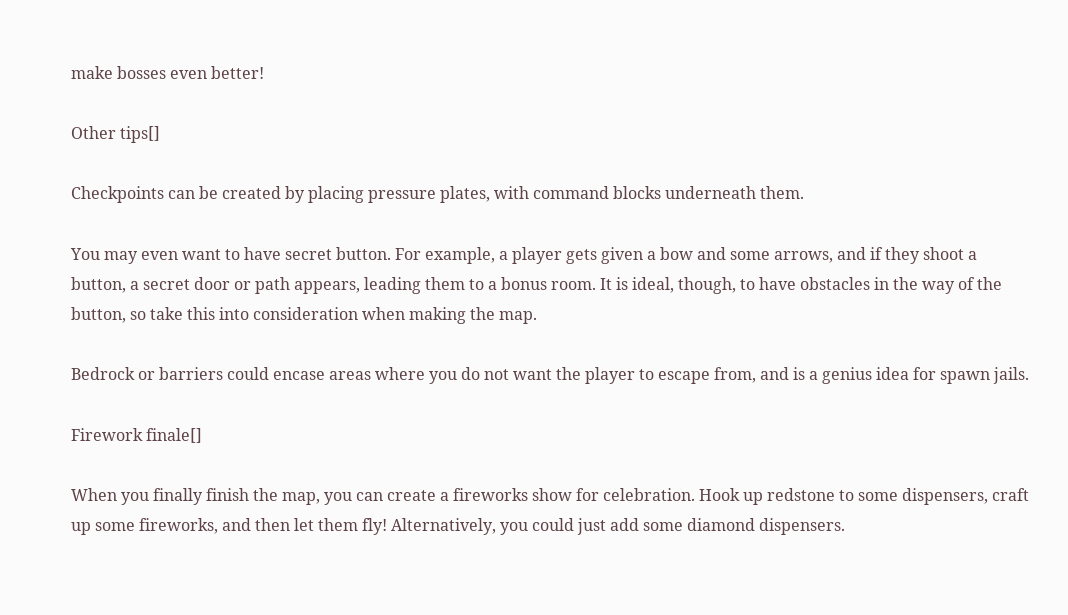make bosses even better!

Other tips[]

Checkpoints can be created by placing pressure plates, with command blocks underneath them.

You may even want to have secret button. For example, a player gets given a bow and some arrows, and if they shoot a button, a secret door or path appears, leading them to a bonus room. It is ideal, though, to have obstacles in the way of the button, so take this into consideration when making the map.

Bedrock or barriers could encase areas where you do not want the player to escape from, and is a genius idea for spawn jails.

Firework finale[]

When you finally finish the map, you can create a fireworks show for celebration. Hook up redstone to some dispensers, craft up some fireworks, and then let them fly! Alternatively, you could just add some diamond dispensers.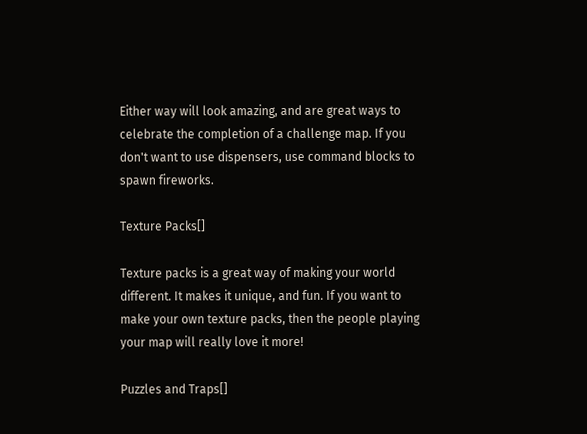Either way will look amazing, and are great ways to celebrate the completion of a challenge map. If you don't want to use dispensers, use command blocks to spawn fireworks.

Texture Packs[]

Texture packs is a great way of making your world different. It makes it unique, and fun. If you want to make your own texture packs, then the people playing your map will really love it more!

Puzzles and Traps[]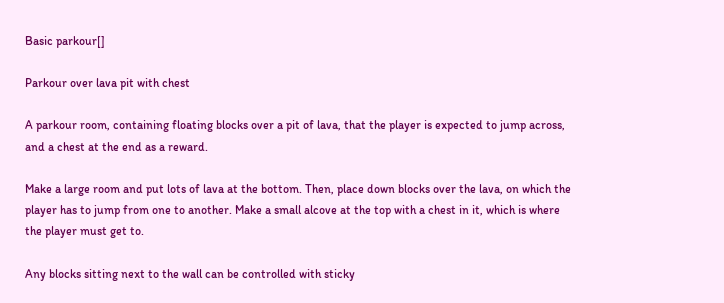Basic parkour[]

Parkour over lava pit with chest

A parkour room, containing floating blocks over a pit of lava, that the player is expected to jump across, and a chest at the end as a reward.

Make a large room and put lots of lava at the bottom. Then, place down blocks over the lava, on which the player has to jump from one to another. Make a small alcove at the top with a chest in it, which is where the player must get to.

Any blocks sitting next to the wall can be controlled with sticky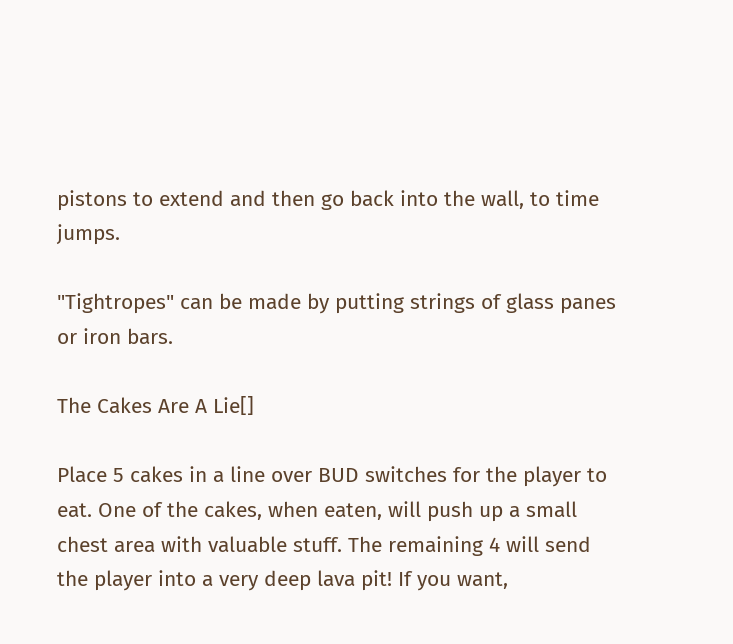pistons to extend and then go back into the wall, to time jumps.

"Tightropes" can be made by putting strings of glass panes or iron bars.

The Cakes Are A Lie[]

Place 5 cakes in a line over BUD switches for the player to eat. One of the cakes, when eaten, will push up a small chest area with valuable stuff. The remaining 4 will send the player into a very deep lava pit! If you want,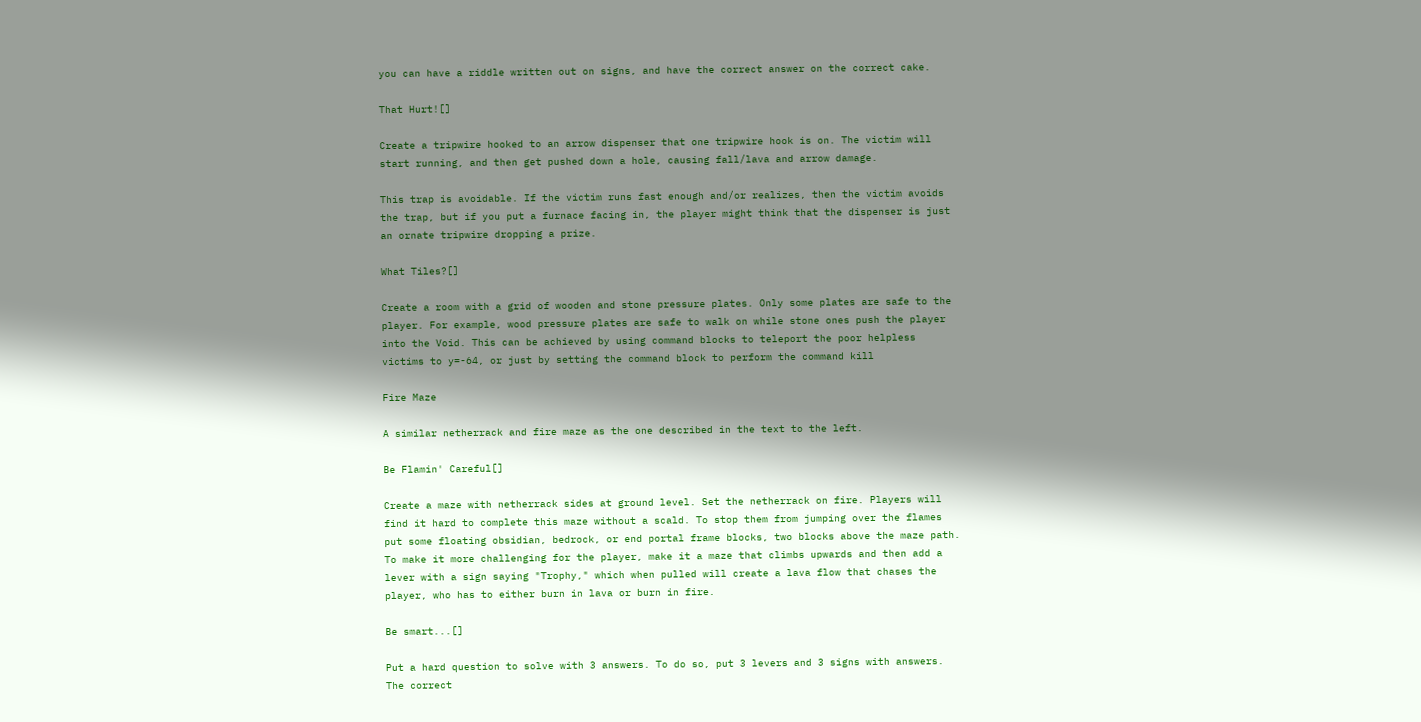you can have a riddle written out on signs, and have the correct answer on the correct cake.

That Hurt![]

Create a tripwire hooked to an arrow dispenser that one tripwire hook is on. The victim will start running, and then get pushed down a hole, causing fall/lava and arrow damage.

This trap is avoidable. If the victim runs fast enough and/or realizes, then the victim avoids the trap, but if you put a furnace facing in, the player might think that the dispenser is just an ornate tripwire dropping a prize.

What Tiles?[]

Create a room with a grid of wooden and stone pressure plates. Only some plates are safe to the player. For example, wood pressure plates are safe to walk on while stone ones push the player into the Void. This can be achieved by using command blocks to teleport the poor helpless victims to y=-64, or just by setting the command block to perform the command kill

Fire Maze

A similar netherrack and fire maze as the one described in the text to the left.

Be Flamin' Careful[]

Create a maze with netherrack sides at ground level. Set the netherrack on fire. Players will find it hard to complete this maze without a scald. To stop them from jumping over the flames put some floating obsidian, bedrock, or end portal frame blocks, two blocks above the maze path. To make it more challenging for the player, make it a maze that climbs upwards and then add a lever with a sign saying "Trophy," which when pulled will create a lava flow that chases the player, who has to either burn in lava or burn in fire.

Be smart...[]

Put a hard question to solve with 3 answers. To do so, put 3 levers and 3 signs with answers. The correct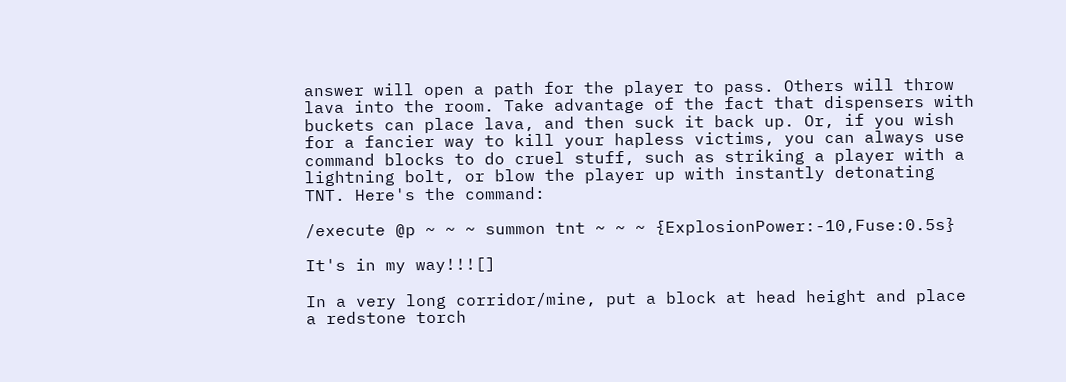answer will open a path for the player to pass. Others will throw lava into the room. Take advantage of the fact that dispensers with buckets can place lava, and then suck it back up. Or, if you wish for a fancier way to kill your hapless victims, you can always use command blocks to do cruel stuff, such as striking a player with a lightning bolt, or blow the player up with instantly detonating TNT. Here's the command:

/execute @p ~ ~ ~ summon tnt ~ ~ ~ {ExplosionPower:-10,Fuse:0.5s}

It's in my way!!![]

In a very long corridor/mine, put a block at head height and place a redstone torch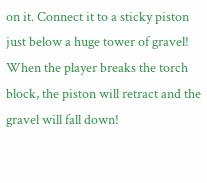on it. Connect it to a sticky piston just below a huge tower of gravel! When the player breaks the torch block, the piston will retract and the gravel will fall down!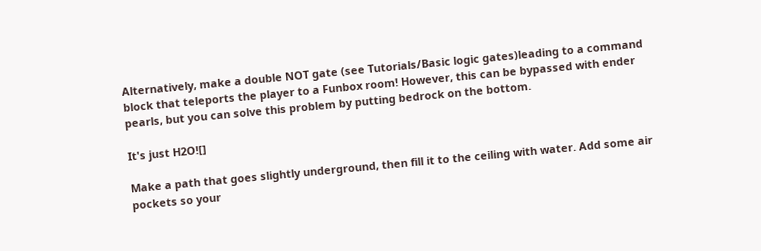Alternatively, make a double NOT gate (see Tutorials/Basic logic gates)leading to a command block that teleports the player to a Funbox room! However, this can be bypassed with ender pearls, but you can solve this problem by putting bedrock on the bottom.

It's just H2O![]

Make a path that goes slightly underground, then fill it to the ceiling with water. Add some air pockets so your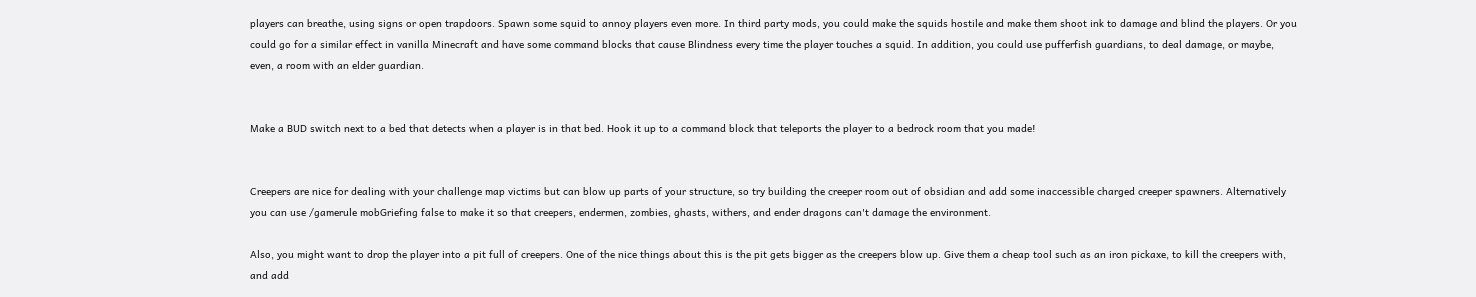players can breathe, using signs or open trapdoors. Spawn some squid to annoy players even more. In third party mods, you could make the squids hostile and make them shoot ink to damage and blind the players. Or you could go for a similar effect in vanilla Minecraft and have some command blocks that cause Blindness every time the player touches a squid. In addition, you could use pufferfish guardians, to deal damage, or maybe, even, a room with an elder guardian.


Make a BUD switch next to a bed that detects when a player is in that bed. Hook it up to a command block that teleports the player to a bedrock room that you made!


Creepers are nice for dealing with your challenge map victims but can blow up parts of your structure, so try building the creeper room out of obsidian and add some inaccessible charged creeper spawners. Alternatively you can use /gamerule mobGriefing false to make it so that creepers, endermen, zombies, ghasts, withers, and ender dragons can't damage the environment.

Also, you might want to drop the player into a pit full of creepers. One of the nice things about this is the pit gets bigger as the creepers blow up. Give them a cheap tool such as an iron pickaxe, to kill the creepers with, and add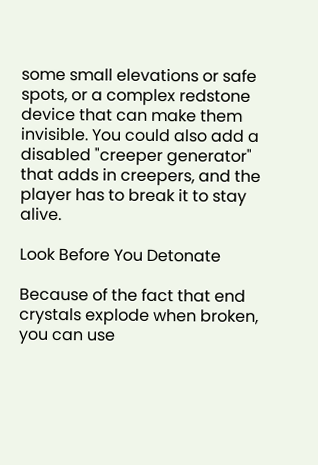some small elevations or safe spots, or a complex redstone device that can make them invisible. You could also add a disabled "creeper generator" that adds in creepers, and the player has to break it to stay alive.

Look Before You Detonate

Because of the fact that end crystals explode when broken, you can use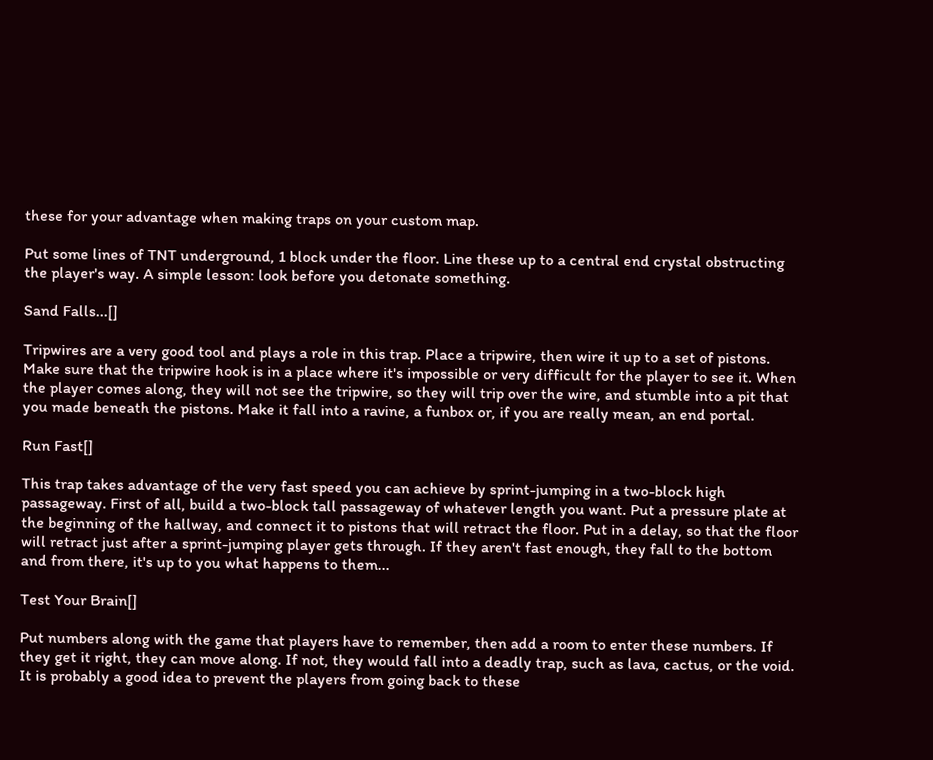these for your advantage when making traps on your custom map.

Put some lines of TNT underground, 1 block under the floor. Line these up to a central end crystal obstructing the player's way. A simple lesson: look before you detonate something.

Sand Falls...[]

Tripwires are a very good tool and plays a role in this trap. Place a tripwire, then wire it up to a set of pistons. Make sure that the tripwire hook is in a place where it's impossible or very difficult for the player to see it. When the player comes along, they will not see the tripwire, so they will trip over the wire, and stumble into a pit that you made beneath the pistons. Make it fall into a ravine, a funbox or, if you are really mean, an end portal.

Run Fast[]

This trap takes advantage of the very fast speed you can achieve by sprint-jumping in a two-block high passageway. First of all, build a two-block tall passageway of whatever length you want. Put a pressure plate at the beginning of the hallway, and connect it to pistons that will retract the floor. Put in a delay, so that the floor will retract just after a sprint-jumping player gets through. If they aren't fast enough, they fall to the bottom and from there, it's up to you what happens to them...

Test Your Brain[]

Put numbers along with the game that players have to remember, then add a room to enter these numbers. If they get it right, they can move along. If not, they would fall into a deadly trap, such as lava, cactus, or the void. It is probably a good idea to prevent the players from going back to these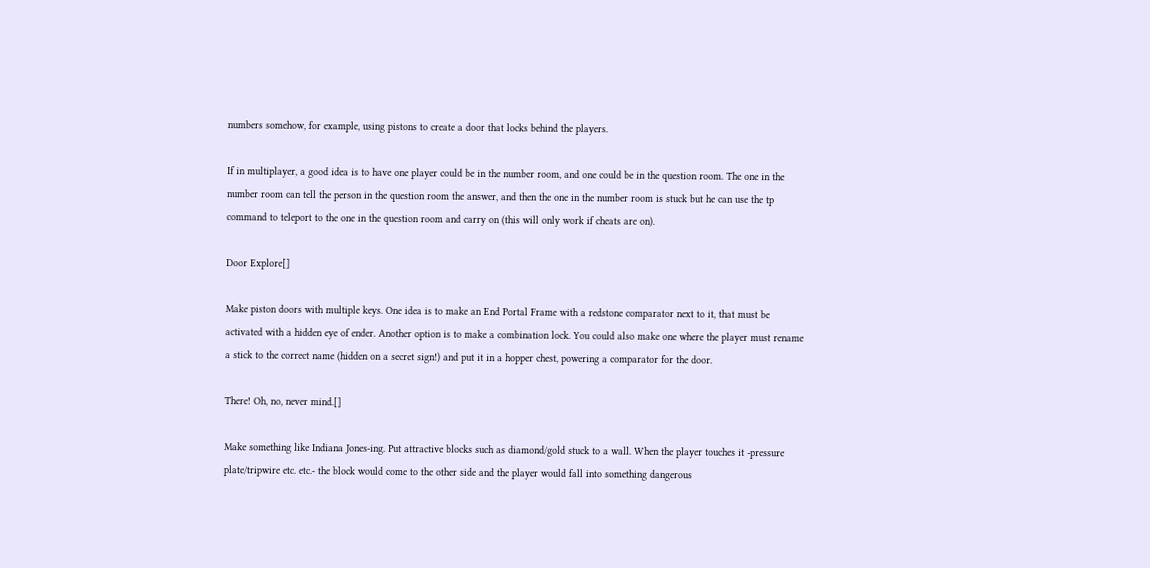numbers somehow, for example, using pistons to create a door that locks behind the players.

If in multiplayer, a good idea is to have one player could be in the number room, and one could be in the question room. The one in the number room can tell the person in the question room the answer, and then the one in the number room is stuck but he can use the tp command to teleport to the one in the question room and carry on (this will only work if cheats are on).

Door Explore[]

Make piston doors with multiple keys. One idea is to make an End Portal Frame with a redstone comparator next to it, that must be activated with a hidden eye of ender. Another option is to make a combination lock. You could also make one where the player must rename a stick to the correct name (hidden on a secret sign!) and put it in a hopper chest, powering a comparator for the door.

There! Oh, no, never mind.[]

Make something like Indiana Jones-ing. Put attractive blocks such as diamond/gold stuck to a wall. When the player touches it -pressure plate/tripwire etc. etc.- the block would come to the other side and the player would fall into something dangerous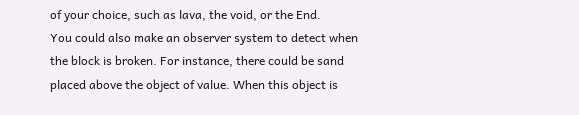of your choice, such as lava, the void, or the End.
You could also make an observer system to detect when the block is broken. For instance, there could be sand placed above the object of value. When this object is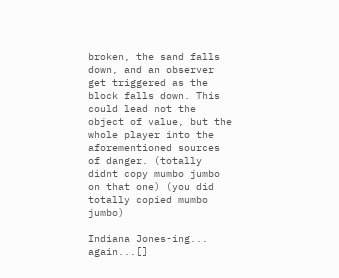broken, the sand falls down, and an observer get triggered as the block falls down. This could lead not the object of value, but the whole player into the aforementioned sources of danger. (totally didnt copy mumbo jumbo on that one) (you did totally copied mumbo jumbo)

Indiana Jones-ing... again...[]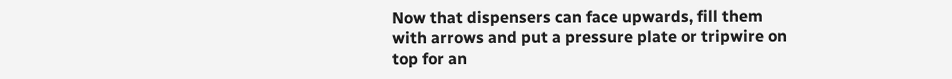Now that dispensers can face upwards, fill them with arrows and put a pressure plate or tripwire on top for an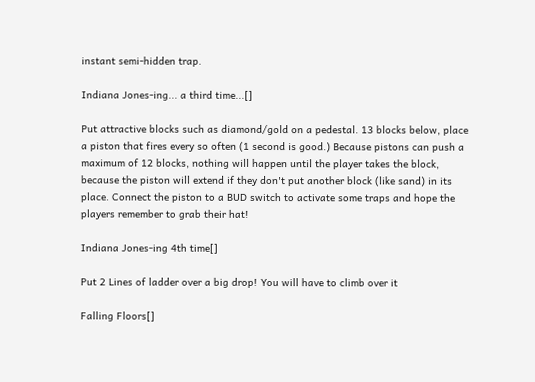instant semi-hidden trap.

Indiana Jones-ing... a third time...[]

Put attractive blocks such as diamond/gold on a pedestal. 13 blocks below, place a piston that fires every so often (1 second is good.) Because pistons can push a maximum of 12 blocks, nothing will happen until the player takes the block, because the piston will extend if they don't put another block (like sand) in its place. Connect the piston to a BUD switch to activate some traps and hope the players remember to grab their hat!

Indiana Jones-ing 4th time[]

Put 2 Lines of ladder over a big drop! You will have to climb over it

Falling Floors[]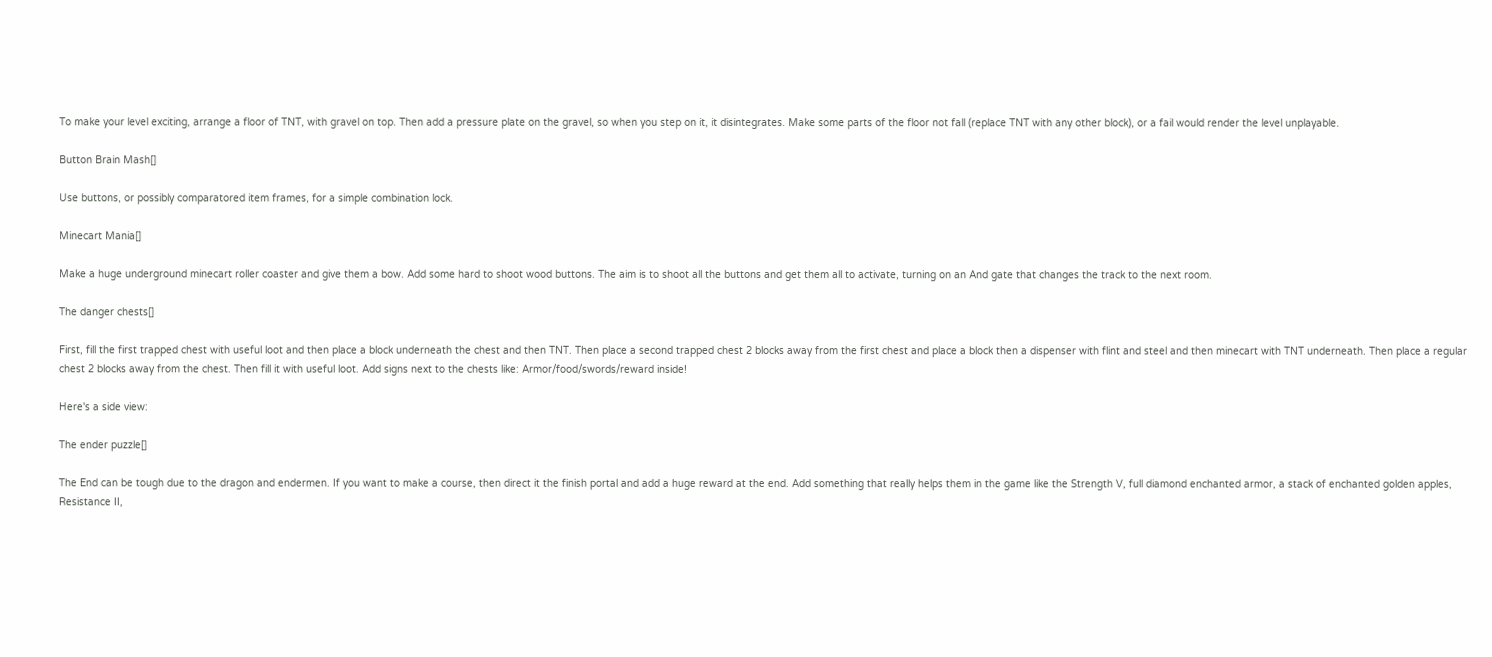To make your level exciting, arrange a floor of TNT, with gravel on top. Then add a pressure plate on the gravel, so when you step on it, it disintegrates. Make some parts of the floor not fall (replace TNT with any other block), or a fail would render the level unplayable.

Button Brain Mash[]

Use buttons, or possibly comparatored item frames, for a simple combination lock.

Minecart Mania[]

Make a huge underground minecart roller coaster and give them a bow. Add some hard to shoot wood buttons. The aim is to shoot all the buttons and get them all to activate, turning on an And gate that changes the track to the next room.

The danger chests[]

First, fill the first trapped chest with useful loot and then place a block underneath the chest and then TNT. Then place a second trapped chest 2 blocks away from the first chest and place a block then a dispenser with flint and steel and then minecart with TNT underneath. Then place a regular chest 2 blocks away from the chest. Then fill it with useful loot. Add signs next to the chests like: Armor/food/swords/reward inside!

Here's a side view:

The ender puzzle[]

The End can be tough due to the dragon and endermen. If you want to make a course, then direct it the finish portal and add a huge reward at the end. Add something that really helps them in the game like the Strength V, full diamond enchanted armor, a stack of enchanted golden apples, Resistance II,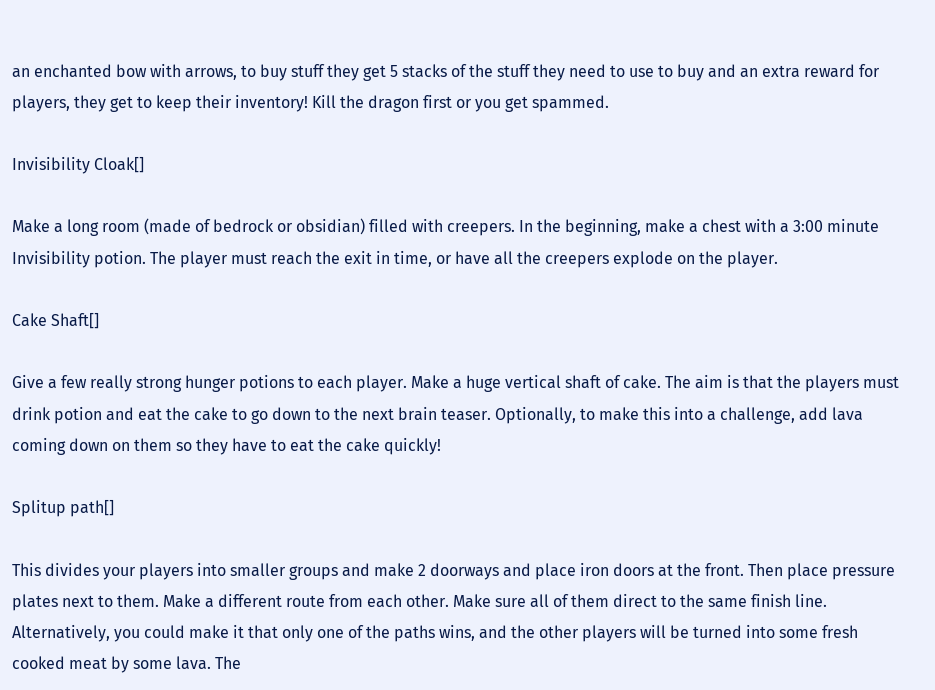an enchanted bow with arrows, to buy stuff they get 5 stacks of the stuff they need to use to buy and an extra reward for players, they get to keep their inventory! Kill the dragon first or you get spammed.

Invisibility Cloak[]

Make a long room (made of bedrock or obsidian) filled with creepers. In the beginning, make a chest with a 3:00 minute Invisibility potion. The player must reach the exit in time, or have all the creepers explode on the player.

Cake Shaft[]

Give a few really strong hunger potions to each player. Make a huge vertical shaft of cake. The aim is that the players must drink potion and eat the cake to go down to the next brain teaser. Optionally, to make this into a challenge, add lava coming down on them so they have to eat the cake quickly!

Splitup path[]

This divides your players into smaller groups and make 2 doorways and place iron doors at the front. Then place pressure plates next to them. Make a different route from each other. Make sure all of them direct to the same finish line. Alternatively, you could make it that only one of the paths wins, and the other players will be turned into some fresh cooked meat by some lava. The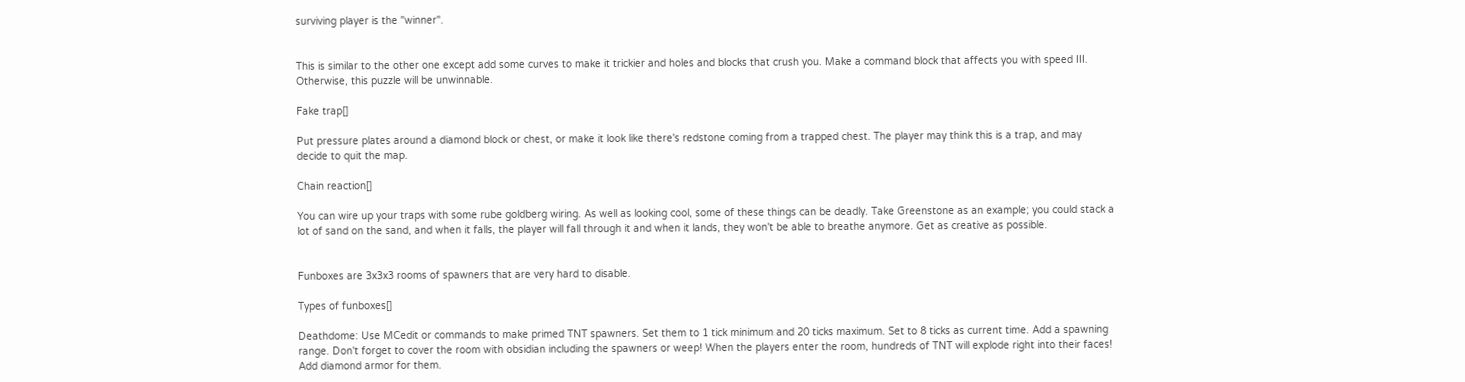surviving player is the "winner".


This is similar to the other one except add some curves to make it trickier and holes and blocks that crush you. Make a command block that affects you with speed III. Otherwise, this puzzle will be unwinnable.

Fake trap[]

Put pressure plates around a diamond block or chest, or make it look like there's redstone coming from a trapped chest. The player may think this is a trap, and may decide to quit the map.

Chain reaction[]

You can wire up your traps with some rube goldberg wiring. As well as looking cool, some of these things can be deadly. Take Greenstone as an example; you could stack a lot of sand on the sand, and when it falls, the player will fall through it and when it lands, they won't be able to breathe anymore. Get as creative as possible.


Funboxes are 3x3x3 rooms of spawners that are very hard to disable.

Types of funboxes[]

Deathdome: Use MCedit or commands to make primed TNT spawners. Set them to 1 tick minimum and 20 ticks maximum. Set to 8 ticks as current time. Add a spawning range. Don't forget to cover the room with obsidian including the spawners or weep! When the players enter the room, hundreds of TNT will explode right into their faces! Add diamond armor for them.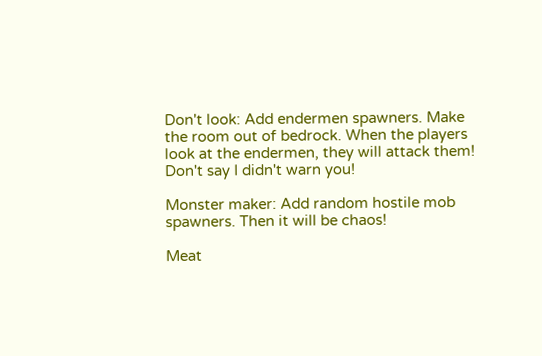Don't look: Add endermen spawners. Make the room out of bedrock. When the players look at the endermen, they will attack them! Don't say I didn't warn you!

Monster maker: Add random hostile mob spawners. Then it will be chaos!

Meat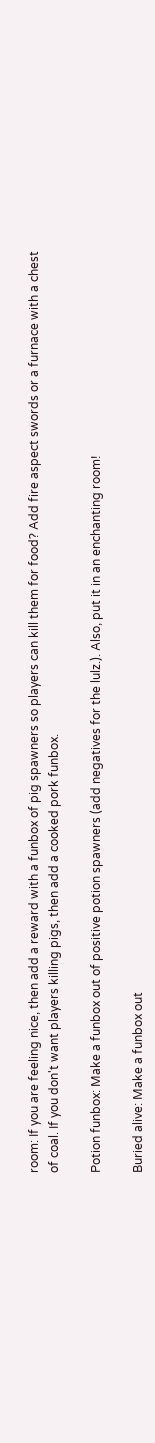room: If you are feeling nice, then add a reward with a funbox of pig spawners so players can kill them for food? Add fire aspect swords or a furnace with a chest of coal. If you don't want players killing pigs, then add a cooked pork funbox.

Potion funbox: Make a funbox out of positive potion spawners (add negatives for the lulz.). Also, put it in an enchanting room!

Buried alive: Make a funbox out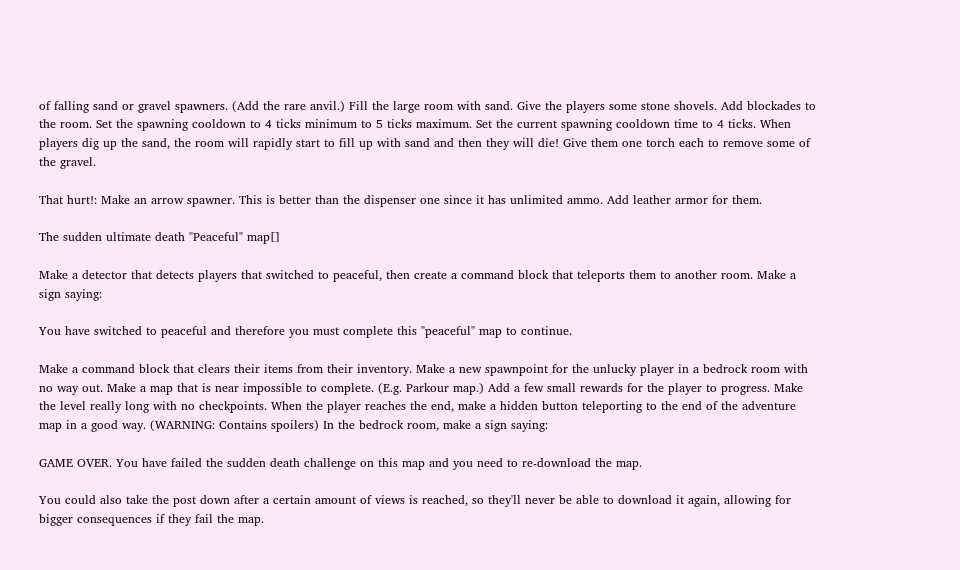of falling sand or gravel spawners. (Add the rare anvil.) Fill the large room with sand. Give the players some stone shovels. Add blockades to the room. Set the spawning cooldown to 4 ticks minimum to 5 ticks maximum. Set the current spawning cooldown time to 4 ticks. When players dig up the sand, the room will rapidly start to fill up with sand and then they will die! Give them one torch each to remove some of the gravel.

That hurt!: Make an arrow spawner. This is better than the dispenser one since it has unlimited ammo. Add leather armor for them.

The sudden ultimate death "Peaceful" map[]

Make a detector that detects players that switched to peaceful, then create a command block that teleports them to another room. Make a sign saying:

You have switched to peaceful and therefore you must complete this "peaceful" map to continue.

Make a command block that clears their items from their inventory. Make a new spawnpoint for the unlucky player in a bedrock room with no way out. Make a map that is near impossible to complete. (E.g. Parkour map.) Add a few small rewards for the player to progress. Make the level really long with no checkpoints. When the player reaches the end, make a hidden button teleporting to the end of the adventure map in a good way. (WARNING: Contains spoilers) In the bedrock room, make a sign saying:

GAME OVER. You have failed the sudden death challenge on this map and you need to re-download the map.

You could also take the post down after a certain amount of views is reached, so they'll never be able to download it again, allowing for bigger consequences if they fail the map.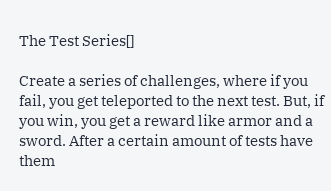The Test Series[]

Create a series of challenges, where if you fail, you get teleported to the next test. But, if you win, you get a reward like armor and a sword. After a certain amount of tests have them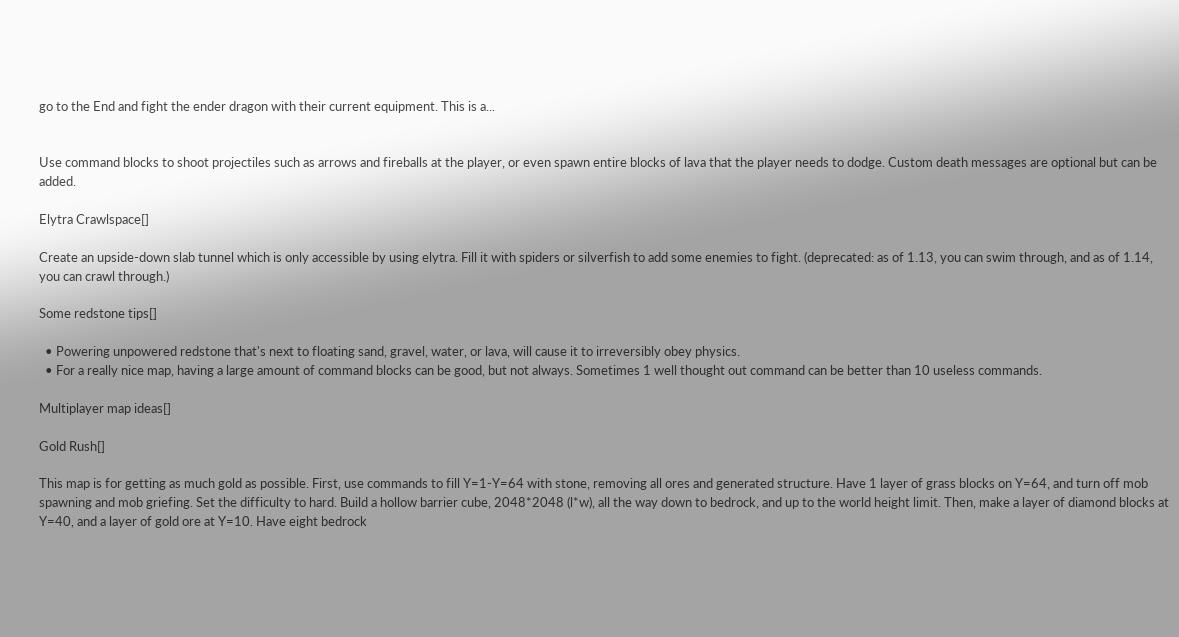go to the End and fight the ender dragon with their current equipment. This is a...


Use command blocks to shoot projectiles such as arrows and fireballs at the player, or even spawn entire blocks of lava that the player needs to dodge. Custom death messages are optional but can be added.

Elytra Crawlspace[]

Create an upside-down slab tunnel which is only accessible by using elytra. Fill it with spiders or silverfish to add some enemies to fight. (deprecated: as of 1.13, you can swim through, and as of 1.14, you can crawl through.)

Some redstone tips[]

  • Powering unpowered redstone that's next to floating sand, gravel, water, or lava, will cause it to irreversibly obey physics.
  • For a really nice map, having a large amount of command blocks can be good, but not always. Sometimes 1 well thought out command can be better than 10 useless commands.

Multiplayer map ideas[]

Gold Rush[]

This map is for getting as much gold as possible. First, use commands to fill Y=1-Y=64 with stone, removing all ores and generated structure. Have 1 layer of grass blocks on Y=64, and turn off mob spawning and mob griefing. Set the difficulty to hard. Build a hollow barrier cube, 2048*2048 (l*w), all the way down to bedrock, and up to the world height limit. Then, make a layer of diamond blocks at Y=40, and a layer of gold ore at Y=10. Have eight bedrock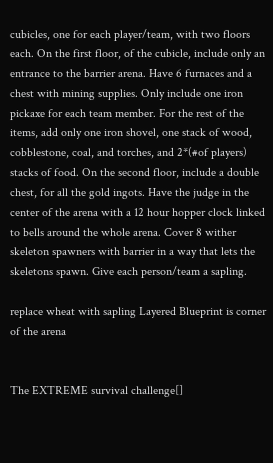cubicles, one for each player/team, with two floors each. On the first floor, of the cubicle, include only an entrance to the barrier arena. Have 6 furnaces and a chest with mining supplies. Only include one iron pickaxe for each team member. For the rest of the items, add only one iron shovel, one stack of wood, cobblestone, coal, and torches, and 2*(#of players) stacks of food. On the second floor, include a double chest, for all the gold ingots. Have the judge in the center of the arena with a 12 hour hopper clock linked to bells around the whole arena. Cover 8 wither skeleton spawners with barrier in a way that lets the skeletons spawn. Give each person/team a sapling.

replace wheat with sapling Layered Blueprint is corner of the arena


The EXTREME survival challenge[]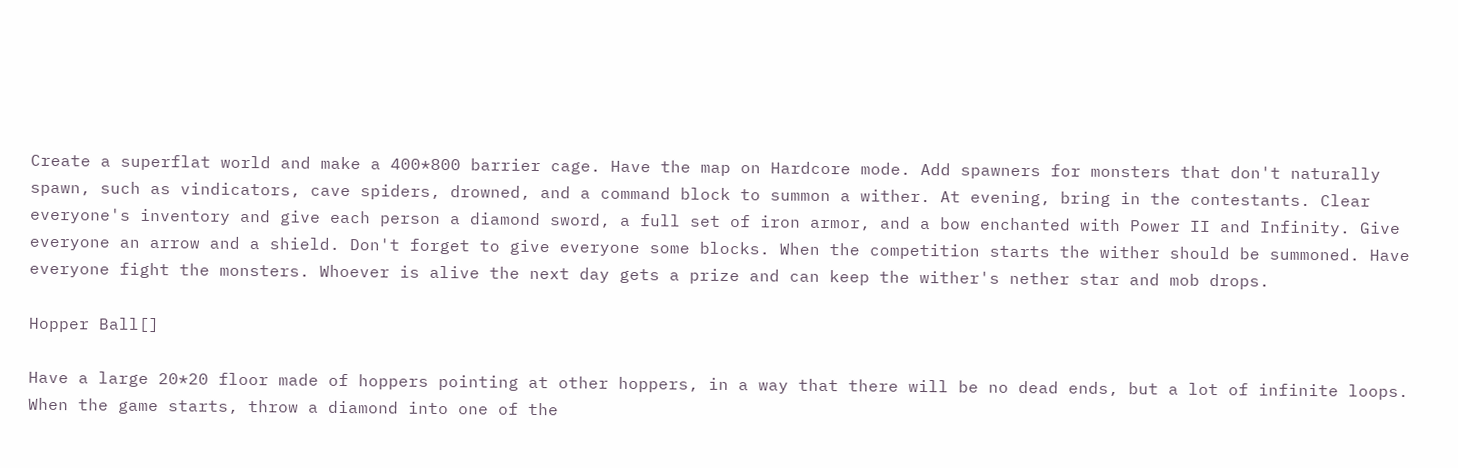Create a superflat world and make a 400*800 barrier cage. Have the map on Hardcore mode. Add spawners for monsters that don't naturally spawn, such as vindicators, cave spiders, drowned, and a command block to summon a wither. At evening, bring in the contestants. Clear everyone's inventory and give each person a diamond sword, a full set of iron armor, and a bow enchanted with Power II and Infinity. Give everyone an arrow and a shield. Don't forget to give everyone some blocks. When the competition starts the wither should be summoned. Have everyone fight the monsters. Whoever is alive the next day gets a prize and can keep the wither's nether star and mob drops.

Hopper Ball[]

Have a large 20*20 floor made of hoppers pointing at other hoppers, in a way that there will be no dead ends, but a lot of infinite loops. When the game starts, throw a diamond into one of the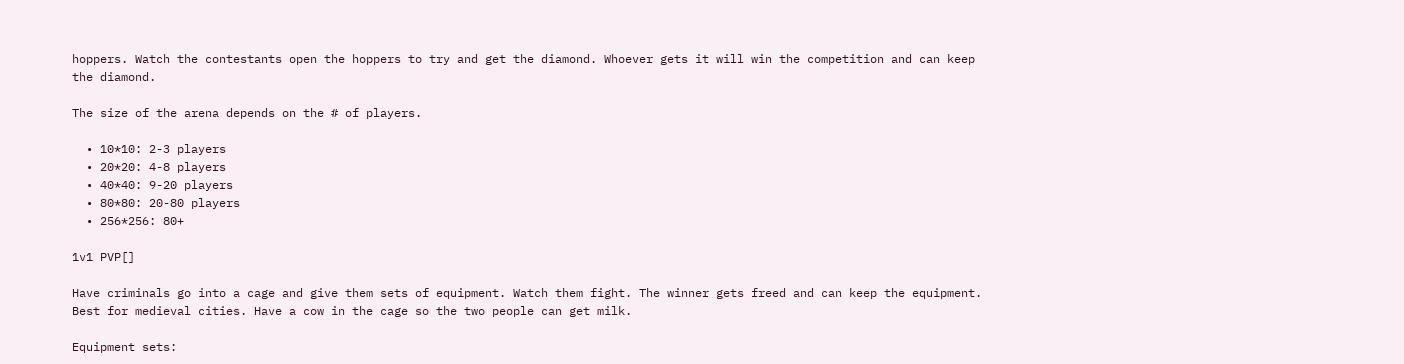hoppers. Watch the contestants open the hoppers to try and get the diamond. Whoever gets it will win the competition and can keep the diamond.

The size of the arena depends on the # of players.

  • 10*10: 2-3 players
  • 20*20: 4-8 players
  • 40*40: 9-20 players
  • 80*80: 20-80 players
  • 256*256: 80+

1v1 PVP[]

Have criminals go into a cage and give them sets of equipment. Watch them fight. The winner gets freed and can keep the equipment. Best for medieval cities. Have a cow in the cage so the two people can get milk.

Equipment sets: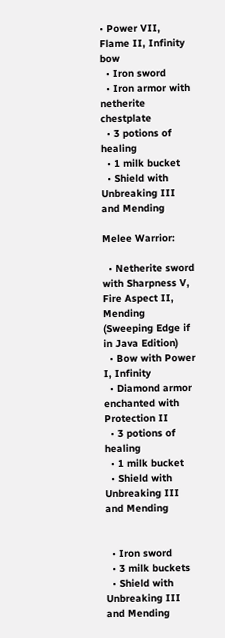• Power VII, Flame II, Infinity bow
  • Iron sword
  • Iron armor with netherite chestplate
  • 3 potions of healing
  • 1 milk bucket
  • Shield with Unbreaking III and Mending

Melee Warrior:

  • Netherite sword with Sharpness V, Fire Aspect II, Mending (Sweeping Edge if in Java Edition)
  • Bow with Power I, Infinity
  • Diamond armor enchanted with Protection II
  • 3 potions of healing
  • 1 milk bucket
  • Shield with Unbreaking III and Mending


  • Iron sword
  • 3 milk buckets
  • Shield with Unbreaking III and Mending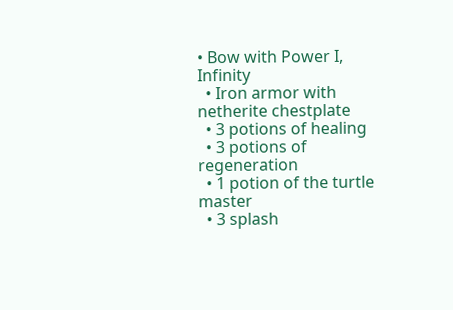• Bow with Power I, Infinity
  • Iron armor with netherite chestplate
  • 3 potions of healing
  • 3 potions of regeneration
  • 1 potion of the turtle master
  • 3 splash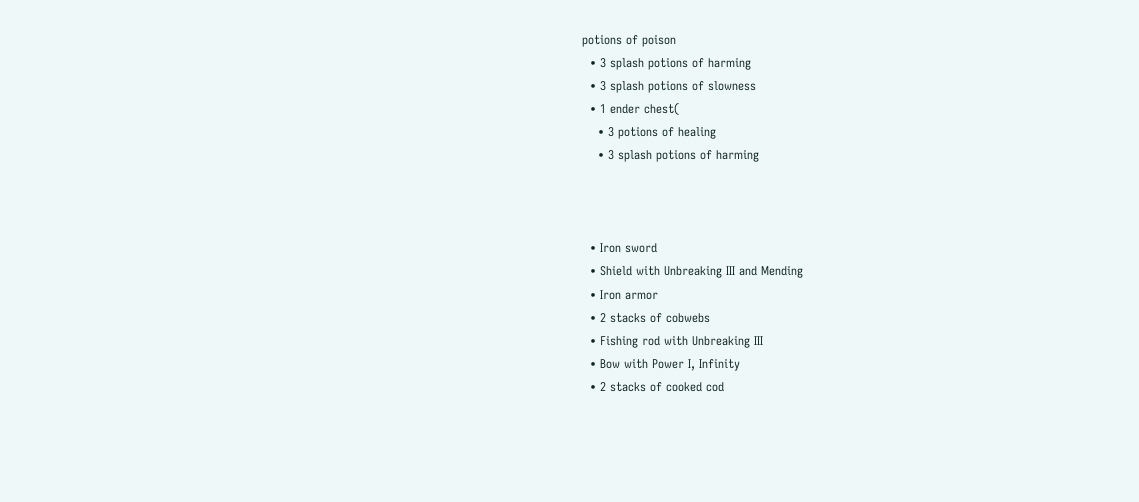potions of poison
  • 3 splash potions of harming
  • 3 splash potions of slowness
  • 1 ender chest(
    • 3 potions of healing
    • 3 splash potions of harming



  • Iron sword
  • Shield with Unbreaking III and Mending
  • Iron armor
  • 2 stacks of cobwebs
  • Fishing rod with Unbreaking III
  • Bow with Power I, Infinity
  • 2 stacks of cooked cod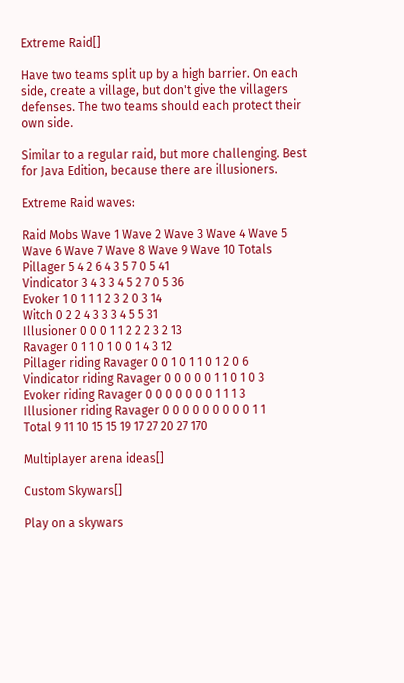Extreme Raid[]

Have two teams split up by a high barrier. On each side, create a village, but don't give the villagers defenses. The two teams should each protect their own side.

Similar to a regular raid, but more challenging. Best for Java Edition, because there are illusioners.

Extreme Raid waves:

Raid Mobs Wave 1 Wave 2 Wave 3 Wave 4 Wave 5 Wave 6 Wave 7 Wave 8 Wave 9 Wave 10 Totals
Pillager 5 4 2 6 4 3 5 7 0 5 41
Vindicator 3 4 3 3 4 5 2 7 0 5 36
Evoker 1 0 1 1 1 2 3 2 0 3 14
Witch 0 2 2 4 3 3 3 4 5 5 31
Illusioner 0 0 0 1 1 2 2 2 3 2 13
Ravager 0 1 1 0 1 0 0 1 4 3 12
Pillager riding Ravager 0 0 1 0 1 1 0 1 2 0 6
Vindicator riding Ravager 0 0 0 0 0 1 1 0 1 0 3
Evoker riding Ravager 0 0 0 0 0 0 0 1 1 1 3
Illusioner riding Ravager 0 0 0 0 0 0 0 0 0 1 1
Total 9 11 10 15 15 19 17 27 20 27 170

Multiplayer arena ideas[]

Custom Skywars[]

Play on a skywars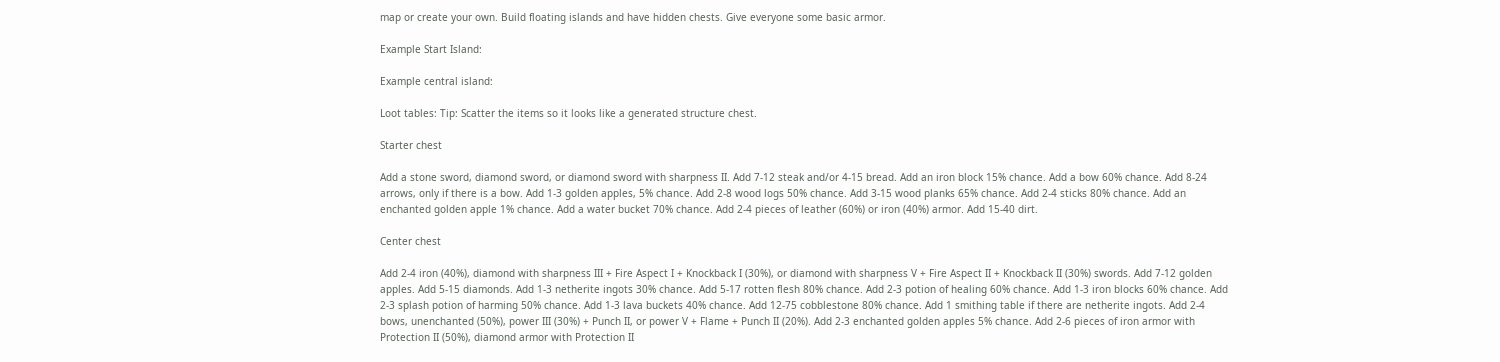map or create your own. Build floating islands and have hidden chests. Give everyone some basic armor.

Example Start Island:

Example central island:

Loot tables: Tip: Scatter the items so it looks like a generated structure chest.

Starter chest

Add a stone sword, diamond sword, or diamond sword with sharpness II. Add 7-12 steak and/or 4-15 bread. Add an iron block 15% chance. Add a bow 60% chance. Add 8-24 arrows, only if there is a bow. Add 1-3 golden apples, 5% chance. Add 2-8 wood logs 50% chance. Add 3-15 wood planks 65% chance. Add 2-4 sticks 80% chance. Add an enchanted golden apple 1% chance. Add a water bucket 70% chance. Add 2-4 pieces of leather (60%) or iron (40%) armor. Add 15-40 dirt.

Center chest

Add 2-4 iron (40%), diamond with sharpness III + Fire Aspect I + Knockback I (30%), or diamond with sharpness V + Fire Aspect II + Knockback II (30%) swords. Add 7-12 golden apples. Add 5-15 diamonds. Add 1-3 netherite ingots 30% chance. Add 5-17 rotten flesh 80% chance. Add 2-3 potion of healing 60% chance. Add 1-3 iron blocks 60% chance. Add 2-3 splash potion of harming 50% chance. Add 1-3 lava buckets 40% chance. Add 12-75 cobblestone 80% chance. Add 1 smithing table if there are netherite ingots. Add 2-4 bows, unenchanted (50%), power III (30%) + Punch II, or power V + Flame + Punch II (20%). Add 2-3 enchanted golden apples 5% chance. Add 2-6 pieces of iron armor with Protection II (50%), diamond armor with Protection II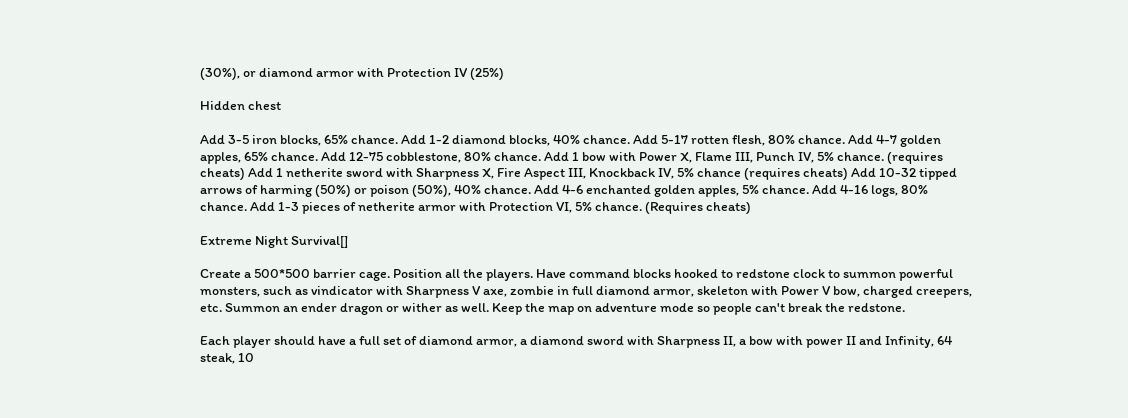(30%), or diamond armor with Protection IV (25%)

Hidden chest

Add 3-5 iron blocks, 65% chance. Add 1-2 diamond blocks, 40% chance. Add 5-17 rotten flesh, 80% chance. Add 4-7 golden apples, 65% chance. Add 12-75 cobblestone, 80% chance. Add 1 bow with Power X, Flame III, Punch IV, 5% chance. (requires cheats) Add 1 netherite sword with Sharpness X, Fire Aspect III, Knockback IV, 5% chance (requires cheats) Add 10-32 tipped arrows of harming (50%) or poison (50%), 40% chance. Add 4-6 enchanted golden apples, 5% chance. Add 4-16 logs, 80% chance. Add 1-3 pieces of netherite armor with Protection VI, 5% chance. (Requires cheats)

Extreme Night Survival[]

Create a 500*500 barrier cage. Position all the players. Have command blocks hooked to redstone clock to summon powerful monsters, such as vindicator with Sharpness V axe, zombie in full diamond armor, skeleton with Power V bow, charged creepers, etc. Summon an ender dragon or wither as well. Keep the map on adventure mode so people can't break the redstone.

Each player should have a full set of diamond armor, a diamond sword with Sharpness II, a bow with power II and Infinity, 64 steak, 10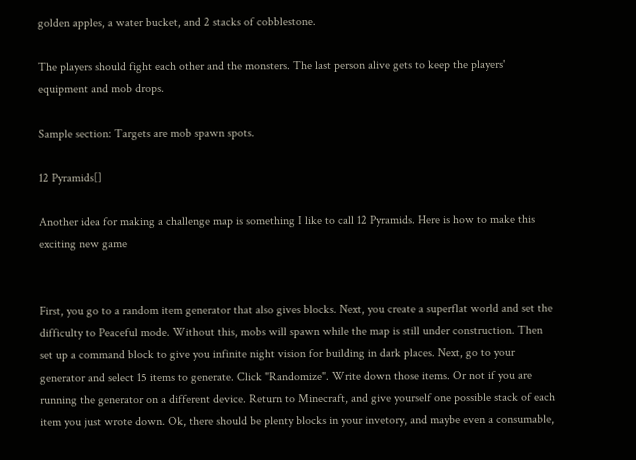golden apples, a water bucket, and 2 stacks of cobblestone.

The players should fight each other and the monsters. The last person alive gets to keep the players' equipment and mob drops.

Sample section: Targets are mob spawn spots.

12 Pyramids[]

Another idea for making a challenge map is something I like to call 12 Pyramids. Here is how to make this exciting new game


First, you go to a random item generator that also gives blocks. Next, you create a superflat world and set the difficulty to Peaceful mode. Without this, mobs will spawn while the map is still under construction. Then set up a command block to give you infinite night vision for building in dark places. Next, go to your generator and select 15 items to generate. Click "Randomize". Write down those items. Or not if you are running the generator on a different device. Return to Minecraft, and give yourself one possible stack of each item you just wrote down. Ok, there should be plenty blocks in your invetory, and maybe even a consumable,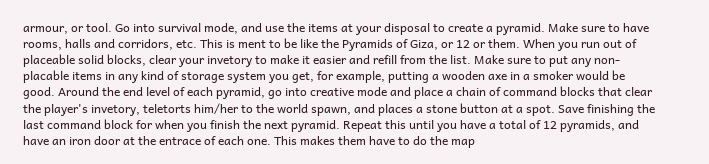armour, or tool. Go into survival mode, and use the items at your disposal to create a pyramid. Make sure to have rooms, halls and corridors, etc. This is ment to be like the Pyramids of Giza, or 12 or them. When you run out of placeable solid blocks, clear your invetory to make it easier and refill from the list. Make sure to put any non-placable items in any kind of storage system you get, for example, putting a wooden axe in a smoker would be good. Around the end level of each pyramid, go into creative mode and place a chain of command blocks that clear the player's invetory, teletorts him/her to the world spawn, and places a stone button at a spot. Save finishing the last command block for when you finish the next pyramid. Repeat this until you have a total of 12 pyramids, and have an iron door at the entrace of each one. This makes them have to do the map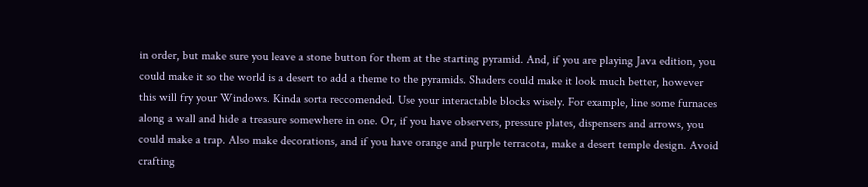in order, but make sure you leave a stone button for them at the starting pyramid. And, if you are playing Java edition, you could make it so the world is a desert to add a theme to the pyramids. Shaders could make it look much better, however this will fry your Windows. Kinda sorta reccomended. Use your interactable blocks wisely. For example, line some furnaces along a wall and hide a treasure somewhere in one. Or, if you have observers, pressure plates, dispensers and arrows, you could make a trap. Also make decorations, and if you have orange and purple terracota, make a desert temple design. Avoid crafting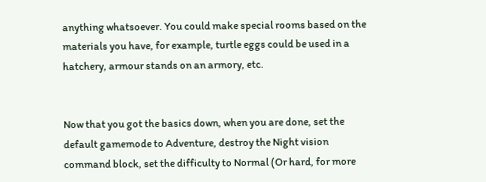anything whatsoever. You could make special rooms based on the materials you have, for example, turtle eggs could be used in a hatchery, armour stands on an armory, etc.


Now that you got the basics down, when you are done, set the default gamemode to Adventure, destroy the Night vision command block, set the difficulty to Normal (Or hard, for more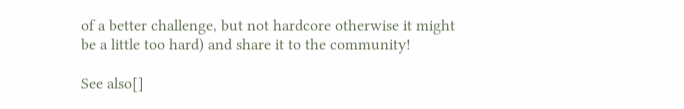of a better challenge, but not hardcore otherwise it might be a little too hard) and share it to the community!

See also[]